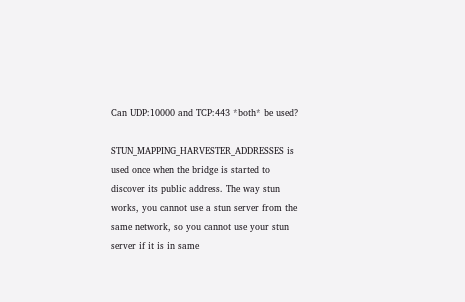Can UDP:10000 and TCP:443 *both* be used?

STUN_MAPPING_HARVESTER_ADDRESSES is used once when the bridge is started to discover its public address. The way stun works, you cannot use a stun server from the same network, so you cannot use your stun server if it is in same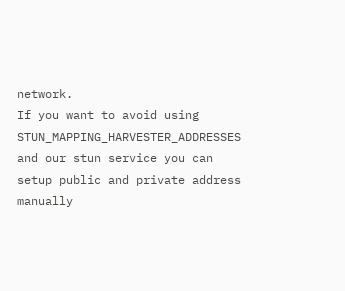network.
If you want to avoid using STUN_MAPPING_HARVESTER_ADDRESSES and our stun service you can setup public and private address manually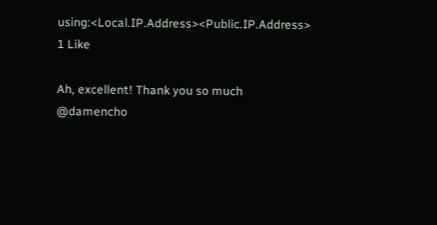using:<Local.IP.Address><Public.IP.Address>
1 Like

Ah, excellent! Thank you so much @damencho